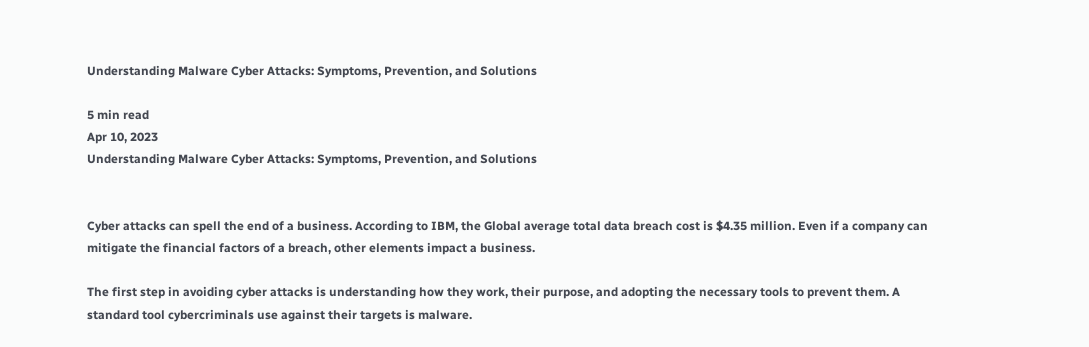Understanding Malware Cyber Attacks: Symptoms, Prevention, and Solutions

5 min read
Apr 10, 2023
Understanding Malware Cyber Attacks: Symptoms, Prevention, and Solutions


Cyber attacks can spell the end of a business. According to IBM, the Global average total data breach cost is $4.35 million. Even if a company can mitigate the financial factors of a breach, other elements impact a business.

The first step in avoiding cyber attacks is understanding how they work, their purpose, and adopting the necessary tools to prevent them. A standard tool cybercriminals use against their targets is malware.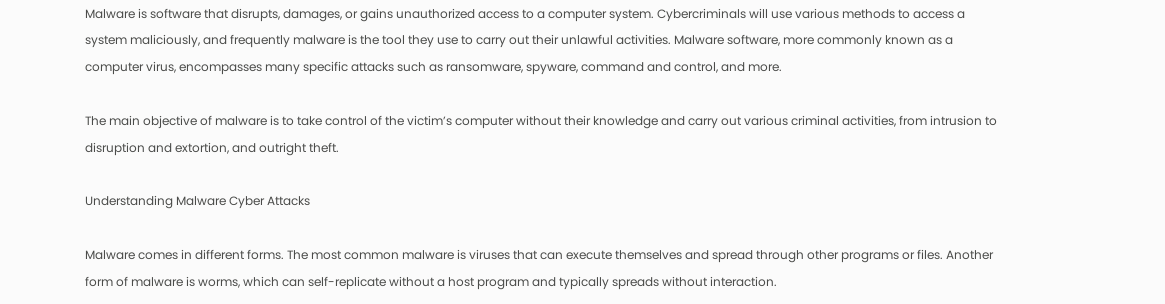Malware is software that disrupts, damages, or gains unauthorized access to a computer system. Cybercriminals will use various methods to access a system maliciously, and frequently malware is the tool they use to carry out their unlawful activities. Malware software, more commonly known as a computer virus, encompasses many specific attacks such as ransomware, spyware, command and control, and more.

The main objective of malware is to take control of the victim’s computer without their knowledge and carry out various criminal activities, from intrusion to disruption and extortion, and outright theft.

Understanding Malware Cyber Attacks

Malware comes in different forms. The most common malware is viruses that can execute themselves and spread through other programs or files. Another form of malware is worms, which can self-replicate without a host program and typically spreads without interaction.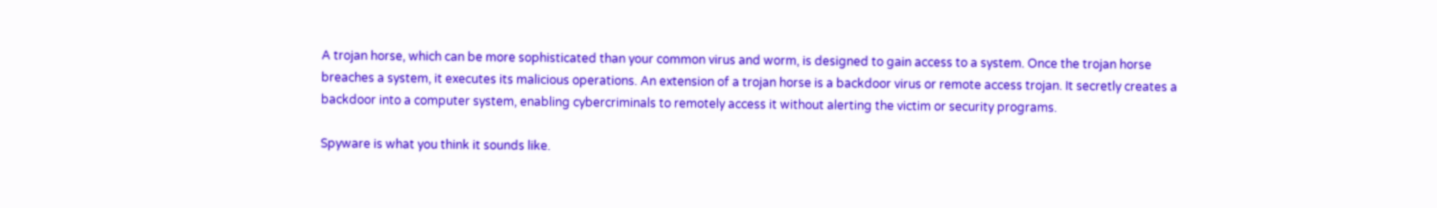A trojan horse, which can be more sophisticated than your common virus and worm, is designed to gain access to a system. Once the trojan horse breaches a system, it executes its malicious operations. An extension of a trojan horse is a backdoor virus or remote access trojan. It secretly creates a backdoor into a computer system, enabling cybercriminals to remotely access it without alerting the victim or security programs.

Spyware is what you think it sounds like.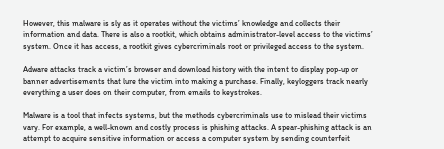However, this malware is sly as it operates without the victims’ knowledge and collects their information and data. There is also a rootkit, which obtains administrator-level access to the victims’ system. Once it has access, a rootkit gives cybercriminals root or privileged access to the system.

Adware attacks track a victim’s browser and download history with the intent to display pop-up or banner advertisements that lure the victim into making a purchase. Finally, keyloggers track nearly everything a user does on their computer, from emails to keystrokes.

Malware is a tool that infects systems, but the methods cybercriminals use to mislead their victims vary. For example, a well-known and costly process is phishing attacks. A spear-phishing attack is an attempt to acquire sensitive information or access a computer system by sending counterfeit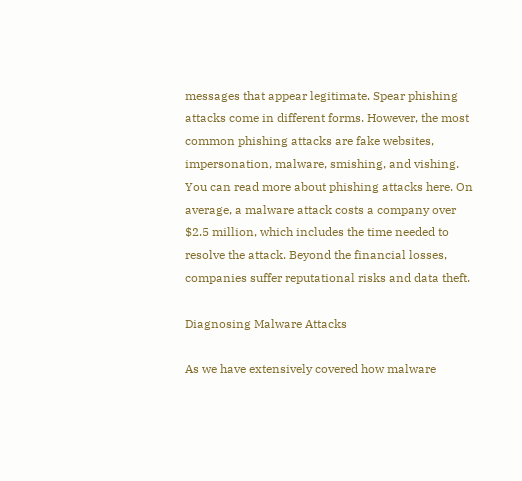messages that appear legitimate. Spear phishing attacks come in different forms. However, the most common phishing attacks are fake websites, impersonation, malware, smishing, and vishing. You can read more about phishing attacks here. On average, a malware attack costs a company over $2.5 million, which includes the time needed to resolve the attack. Beyond the financial losses, companies suffer reputational risks and data theft.

Diagnosing Malware Attacks

As we have extensively covered how malware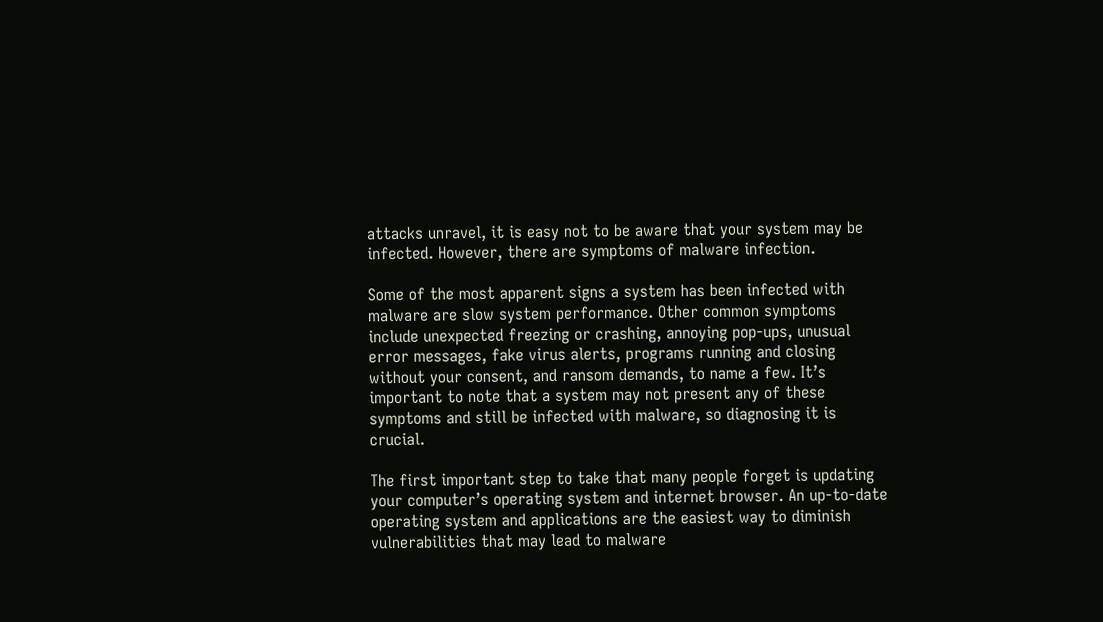attacks unravel, it is easy not to be aware that your system may be infected. However, there are symptoms of malware infection.

Some of the most apparent signs a system has been infected with malware are slow system performance. Other common symptoms include unexpected freezing or crashing, annoying pop-ups, unusual error messages, fake virus alerts, programs running and closing without your consent, and ransom demands, to name a few. It’s important to note that a system may not present any of these symptoms and still be infected with malware, so diagnosing it is crucial.

The first important step to take that many people forget is updating your computer’s operating system and internet browser. An up-to-date operating system and applications are the easiest way to diminish vulnerabilities that may lead to malware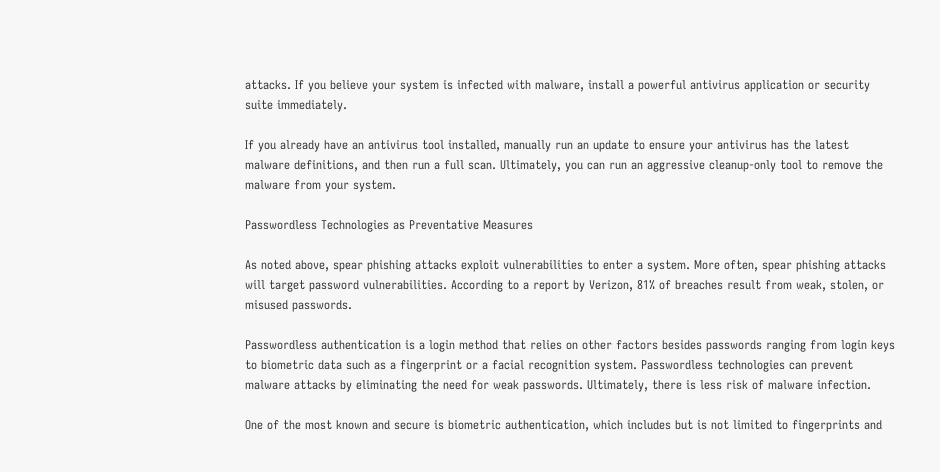attacks. If you believe your system is infected with malware, install a powerful antivirus application or security suite immediately.

If you already have an antivirus tool installed, manually run an update to ensure your antivirus has the latest malware definitions, and then run a full scan. Ultimately, you can run an aggressive cleanup-only tool to remove the malware from your system.

Passwordless Technologies as Preventative Measures

As noted above, spear phishing attacks exploit vulnerabilities to enter a system. More often, spear phishing attacks will target password vulnerabilities. According to a report by Verizon, 81% of breaches result from weak, stolen, or misused passwords.

Passwordless authentication is a login method that relies on other factors besides passwords ranging from login keys to biometric data such as a fingerprint or a facial recognition system. Passwordless technologies can prevent malware attacks by eliminating the need for weak passwords. Ultimately, there is less risk of malware infection.

One of the most known and secure is biometric authentication, which includes but is not limited to fingerprints and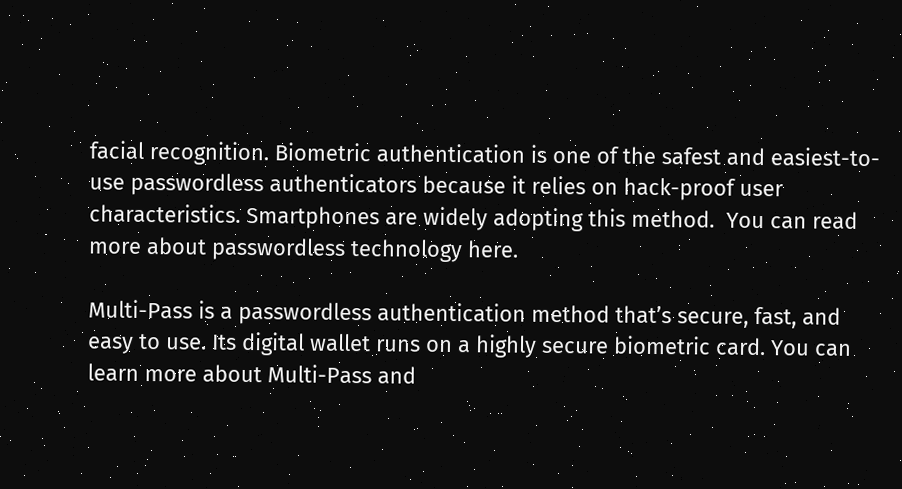facial recognition. Biometric authentication is one of the safest and easiest-to-use passwordless authenticators because it relies on hack-proof user characteristics. Smartphones are widely adopting this method.  You can read more about passwordless technology here.

Multi-Pass is a passwordless authentication method that’s secure, fast, and easy to use. Its digital wallet runs on a highly secure biometric card. You can learn more about Multi-Pass and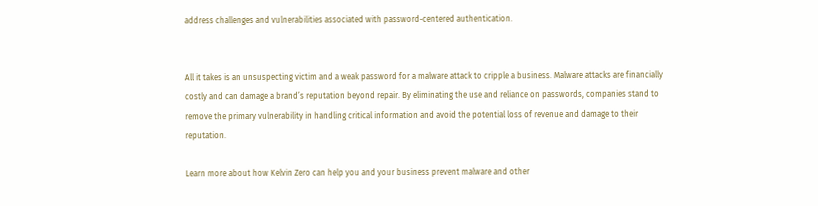address challenges and vulnerabilities associated with password-centered authentication.


All it takes is an unsuspecting victim and a weak password for a malware attack to cripple a business. Malware attacks are financially costly and can damage a brand’s reputation beyond repair. By eliminating the use and reliance on passwords, companies stand to remove the primary vulnerability in handling critical information and avoid the potential loss of revenue and damage to their reputation.

Learn more about how Kelvin Zero can help you and your business prevent malware and other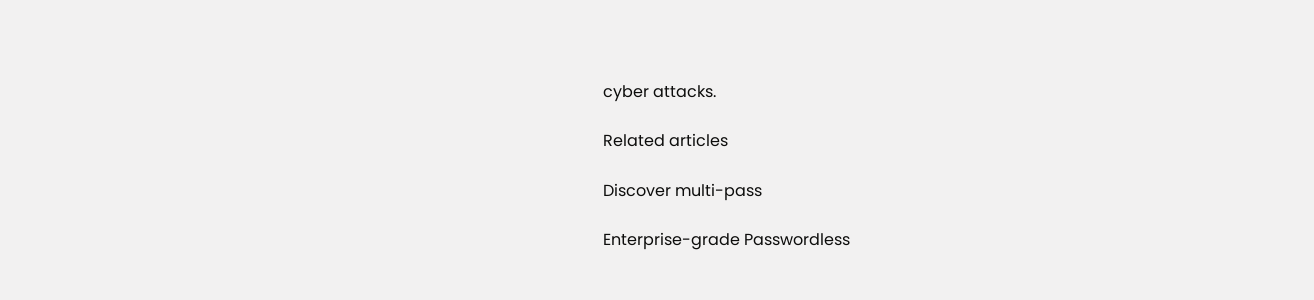cyber attacks.

Related articles

Discover multi-pass

Enterprise-grade Passwordless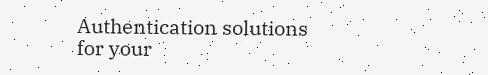Authentication solutions for your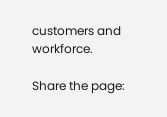customers and workforce.

Share the page: